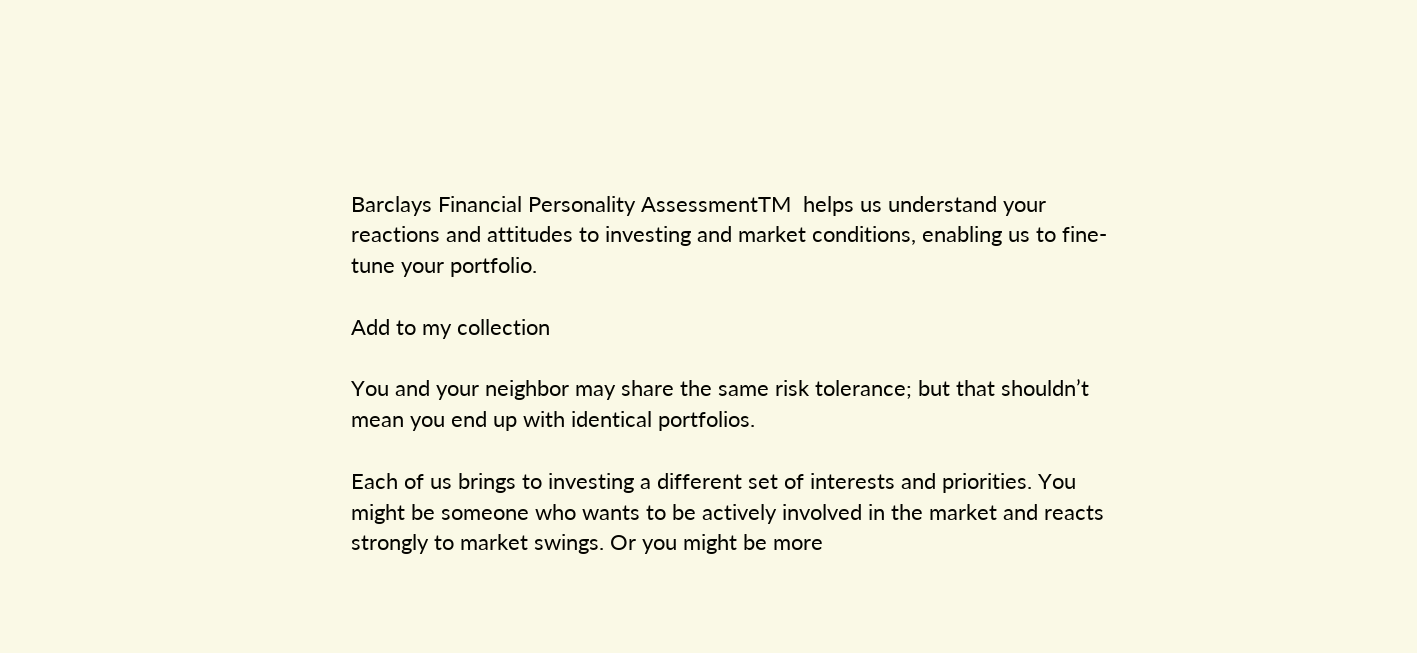Barclays Financial Personality AssessmentTM  helps us understand your reactions and attitudes to investing and market conditions, enabling us to fine-tune your portfolio.

Add to my collection

You and your neighbor may share the same risk tolerance; but that shouldn’t mean you end up with identical portfolios.

Each of us brings to investing a different set of interests and priorities. You might be someone who wants to be actively involved in the market and reacts strongly to market swings. Or you might be more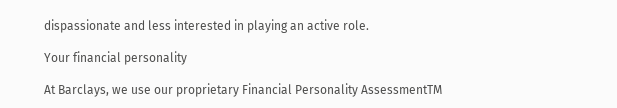dispassionate and less interested in playing an active role.

Your financial personality

At Barclays, we use our proprietary Financial Personality AssessmentTM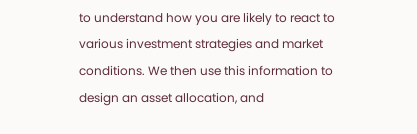to understand how you are likely to react to various investment strategies and market conditions. We then use this information to design an asset allocation, and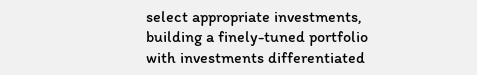select appropriate investments, building a finely-tuned portfolio with investments differentiated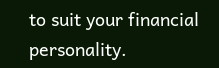to suit your financial personality.